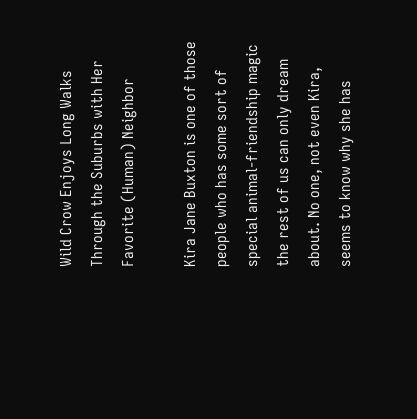Wild Crow Enjoys Long Walks Through the Suburbs with Her Favorite (Human) Neighbor

Kira Jane Buxton is one of those people who has some sort of special animal-friendship magic the rest of us can only dream about. No one, not even Kira, seems to know why she has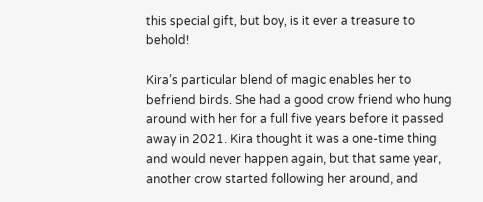this special gift, but boy, is it ever a treasure to behold!

Kira’s particular blend of magic enables her to befriend birds. She had a good crow friend who hung around with her for a full five years before it passed away in 2021. Kira thought it was a one-time thing and would never happen again, but that same year, another crow started following her around, and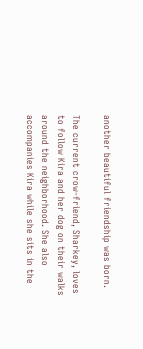another beautiful friendship was born.

The current crow-friend, Sharkey, loves to follow Kira and her dog on their walks around the neighborhood. She also accompanies Kira while she sits in the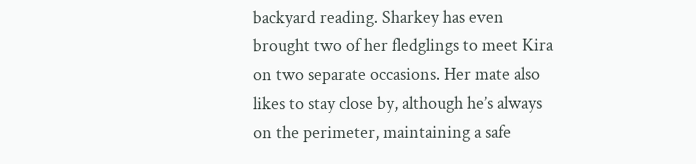backyard reading. Sharkey has even brought two of her fledglings to meet Kira on two separate occasions. Her mate also likes to stay close by, although he’s always on the perimeter, maintaining a safe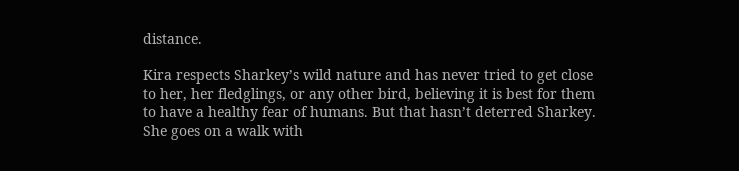distance.

Kira respects Sharkey’s wild nature and has never tried to get close to her, her fledglings, or any other bird, believing it is best for them to have a healthy fear of humans. But that hasn’t deterred Sharkey. She goes on a walk with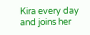Kira every day and joins her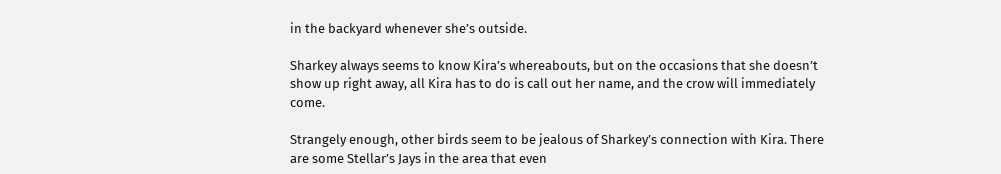in the backyard whenever she’s outside.

Sharkey always seems to know Kira’s whereabouts, but on the occasions that she doesn’t show up right away, all Kira has to do is call out her name, and the crow will immediately come.

Strangely enough, other birds seem to be jealous of Sharkey’s connection with Kira. There are some Stellar’s Jays in the area that even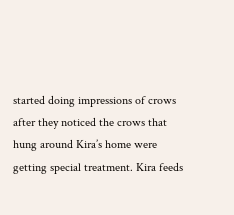started doing impressions of crows after they noticed the crows that hung around Kira’s home were getting special treatment. Kira feeds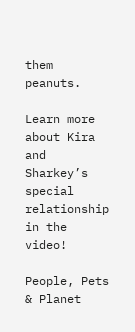them peanuts.

Learn more about Kira and Sharkey’s special relationship in the video!

People, Pets & Planet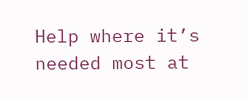Help where it’s needed most at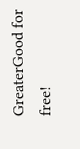GreaterGood for free!